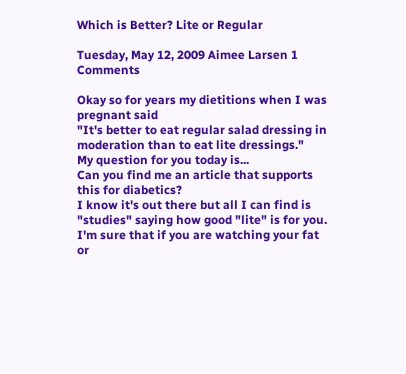Which is Better? Lite or Regular

Tuesday, May 12, 2009 Aimee Larsen 1 Comments

Okay so for years my dietitions when I was pregnant said
"It's better to eat regular salad dressing in moderation than to eat lite dressings."
My question for you today is...
Can you find me an article that supports this for diabetics?
I know it's out there but all I can find is "studies" saying how good "lite" is for you.
I'm sure that if you are watching your fat or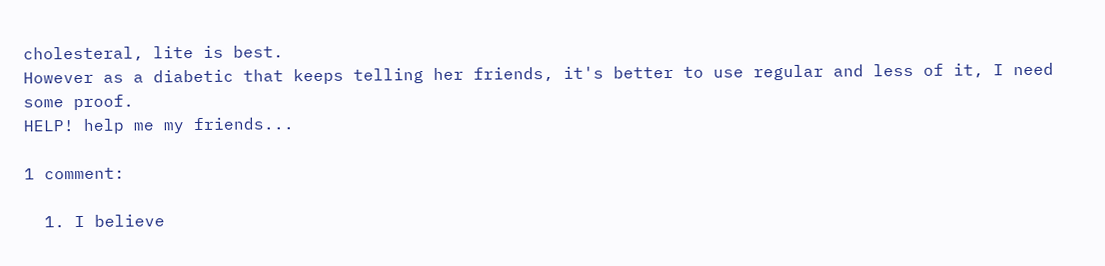cholesteral, lite is best.
However as a diabetic that keeps telling her friends, it's better to use regular and less of it, I need some proof.
HELP! help me my friends...

1 comment:

  1. I believe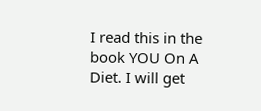I read this in the book YOU On A Diet. I will get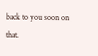back to you soon on that.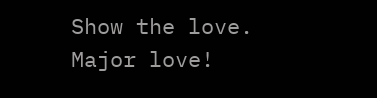Show the love. Major love!